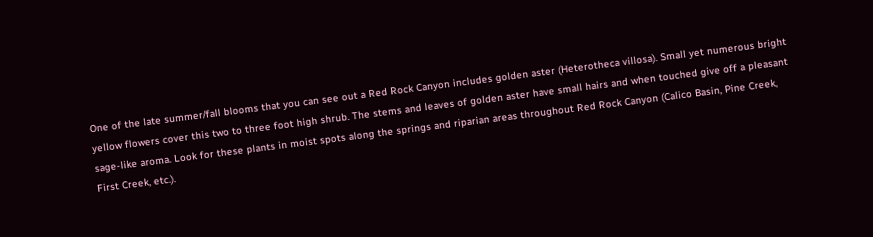One of the late summer/fall blooms that you can see out a Red Rock Canyon includes golden aster (Heterotheca villosa). Small yet numerous bright yellow flowers cover this two to three foot high shrub. The stems and leaves of golden aster have small hairs and when touched give off a pleasant sage-like aroma. Look for these plants in moist spots along the springs and riparian areas throughout Red Rock Canyon (Calico Basin, Pine Creek, First Creek, etc.).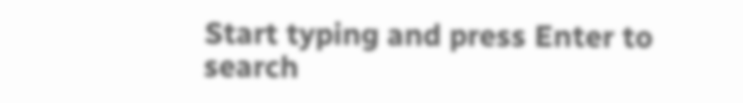Start typing and press Enter to search